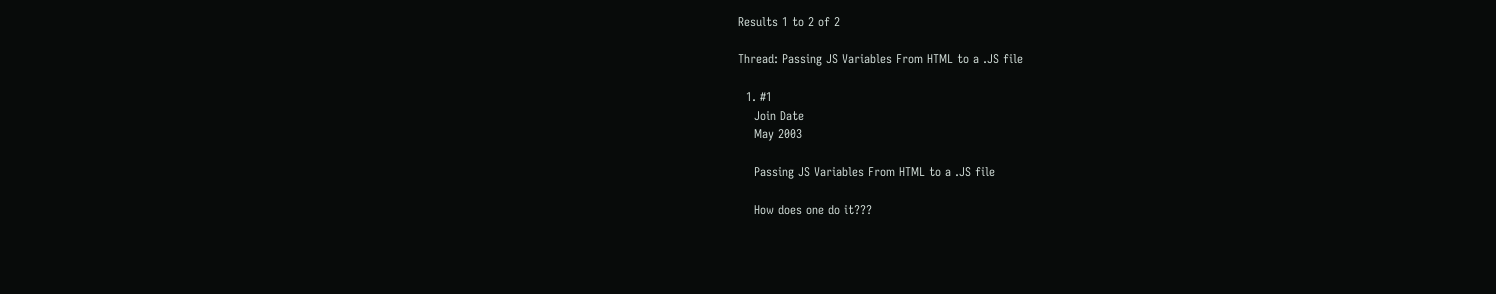Results 1 to 2 of 2

Thread: Passing JS Variables From HTML to a .JS file

  1. #1
    Join Date
    May 2003

    Passing JS Variables From HTML to a .JS file

    How does one do it???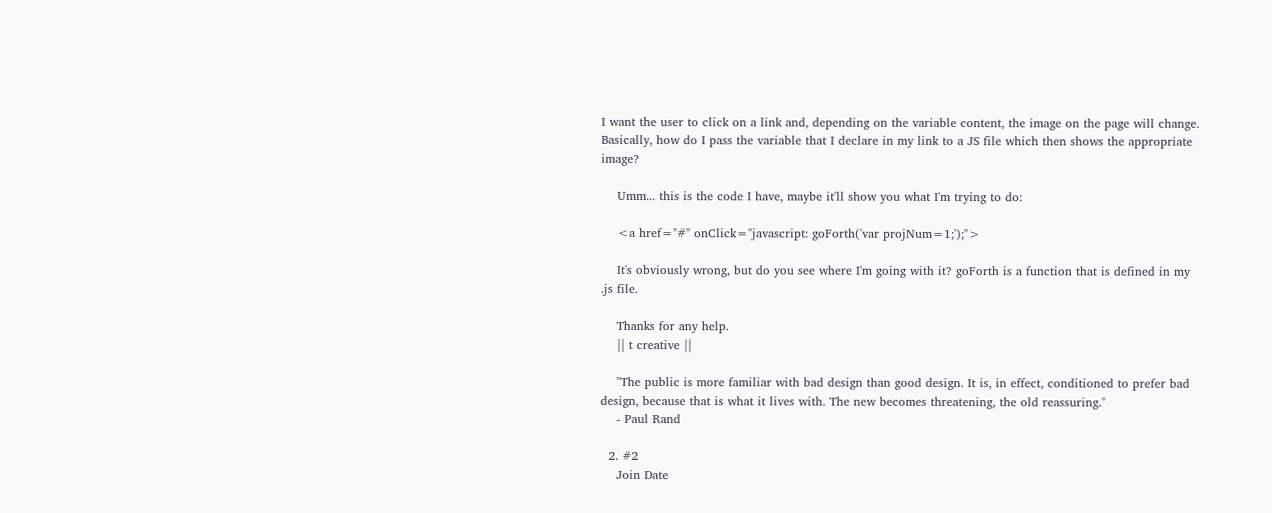I want the user to click on a link and, depending on the variable content, the image on the page will change. Basically, how do I pass the variable that I declare in my link to a JS file which then shows the appropriate image?

    Umm... this is the code I have, maybe it'll show you what I'm trying to do:

    <a href="#" onClick="javascript: goForth('var projNum=1;');">

    It's obviously wrong, but do you see where I'm going with it? goForth is a function that is defined in my .js file.

    Thanks for any help.
    || t creative ||

    "The public is more familiar with bad design than good design. It is, in effect, conditioned to prefer bad design, because that is what it lives with. The new becomes threatening, the old reassuring."
    - Paul Rand

  2. #2
    Join Date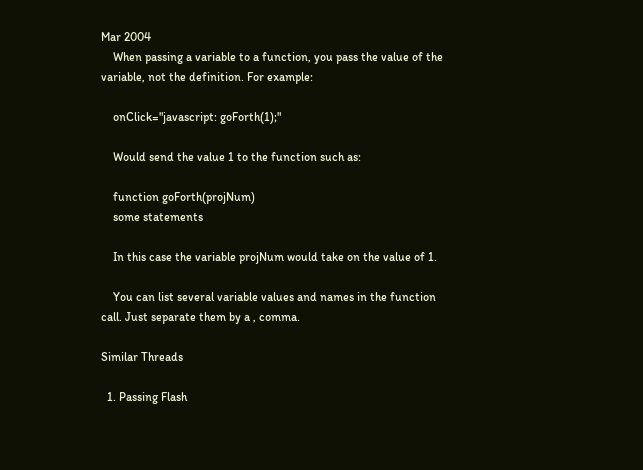Mar 2004
    When passing a variable to a function, you pass the value of the variable, not the definition. For example:

    onClick="javascript: goForth(1);"

    Would send the value 1 to the function such as:

    function goForth(projNum)
    some statements

    In this case the variable projNum would take on the value of 1.

    You can list several variable values and names in the function call. Just separate them by a , comma.

Similar Threads

  1. Passing Flash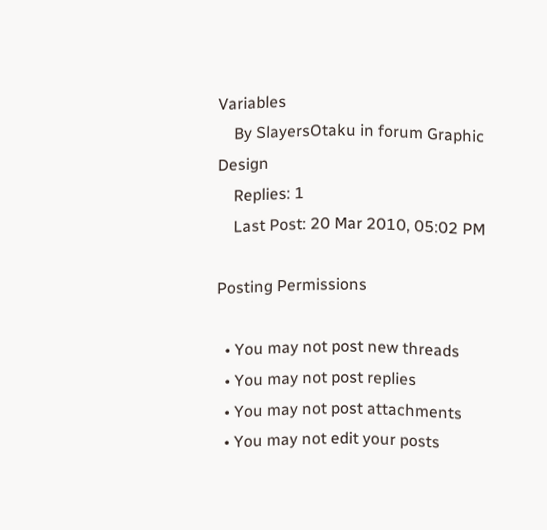Variables
    By SlayersOtaku in forum Graphic Design
    Replies: 1
    Last Post: 20 Mar 2010, 05:02 PM

Posting Permissions

  • You may not post new threads
  • You may not post replies
  • You may not post attachments
  • You may not edit your posts